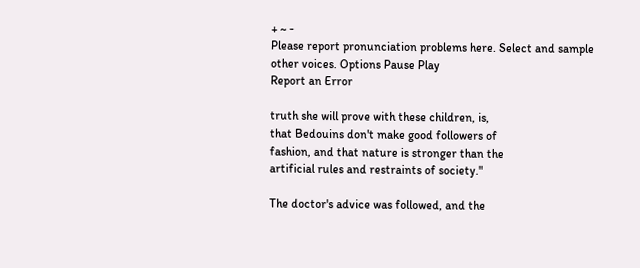+ ~ -
Please report pronunciation problems here. Select and sample other voices. Options Pause Play
Report an Error

truth she will prove with these children, is,
that Bedouins don't make good followers of
fashion, and that nature is stronger than the
artificial rules and restraints of society."

The doctor's advice was followed, and the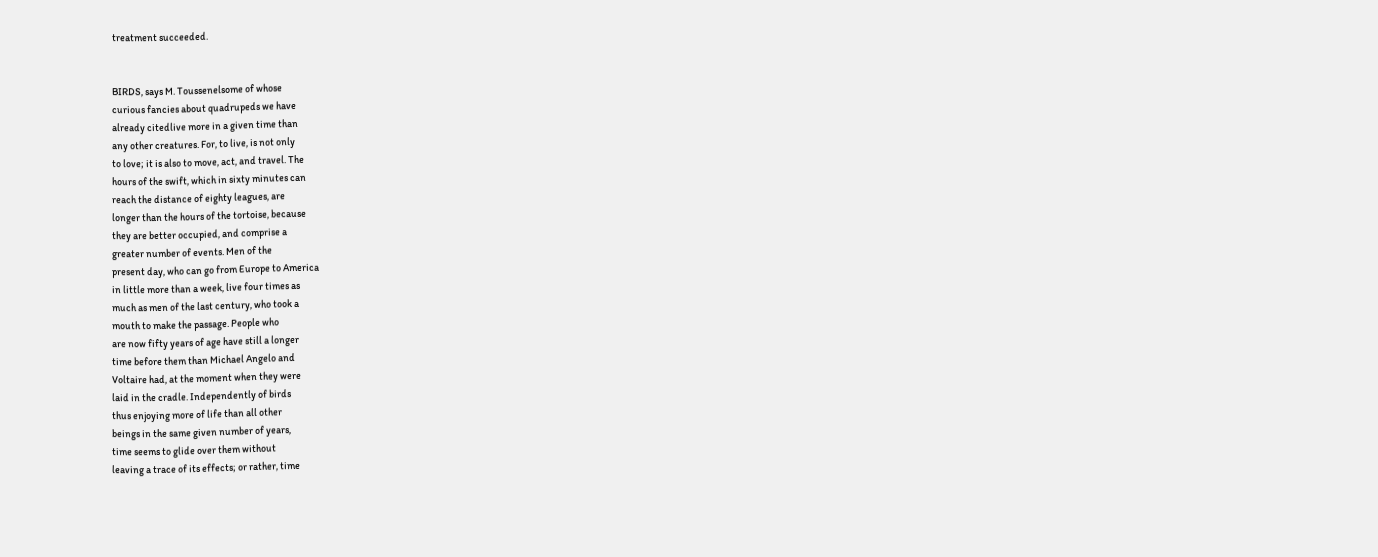treatment succeeded.


BIRDS, says M. Toussenelsome of whose
curious fancies about quadrupeds we have
already citedlive more in a given time than
any other creatures. For, to live, is not only
to love; it is also to move, act, and travel. The
hours of the swift, which in sixty minutes can
reach the distance of eighty leagues, are
longer than the hours of the tortoise, because
they are better occupied, and comprise a
greater number of events. Men of the
present day, who can go from Europe to America
in little more than a week, live four times as
much as men of the last century, who took a
mouth to make the passage. People who
are now fifty years of age have still a longer
time before them than Michael Angelo and
Voltaire had, at the moment when they were
laid in the cradle. Independently of birds
thus enjoying more of life than all other
beings in the same given number of years,
time seems to glide over them without
leaving a trace of its effects; or rather, time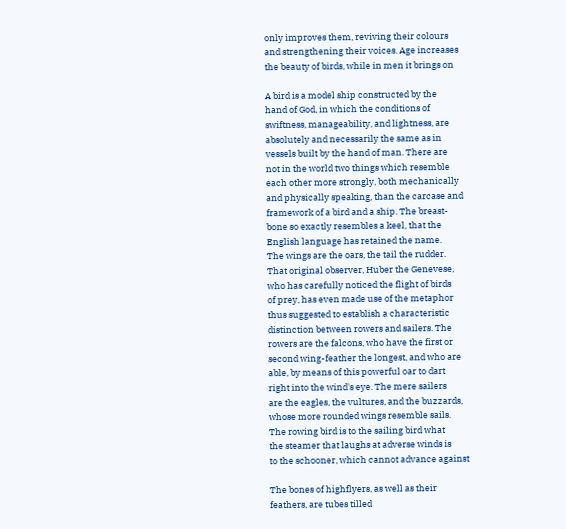only improves them, reviving their colours
and strengthening their voices. Age increases
the beauty of birds, while in men it brings on

A bird is a model ship constructed by the
hand of God, in which the conditions of
swiftness, manageability, and lightness, are
absolutely and necessarily the same as in
vessels built by the hand of man. There are
not in the world two things which resemble
each other more strongly, both mechanically
and physically speaking, than the carcase and
framework of a bird and a ship. The breast-
bone so exactly resembles a keel, that the
English language has retained the name.
The wings are the oars, the tail the rudder.
That original observer, Huber the Genevese,
who has carefully noticed the flight of birds
of prey, has even made use of the metaphor
thus suggested to establish a characteristic
distinction between rowers and sailers. The
rowers are the falcons, who have the first or
second wing-feather the longest, and who are
able, by means of this powerful oar to dart
right into the wind's eye. The mere sailers
are the eagles, the vultures, and the buzzards,
whose more rounded wings resemble sails.
The rowing bird is to the sailing bird what
the steamer that laughs at adverse winds is
to the schooner, which cannot advance against

The bones of highflyers, as well as their
feathers, are tubes tilled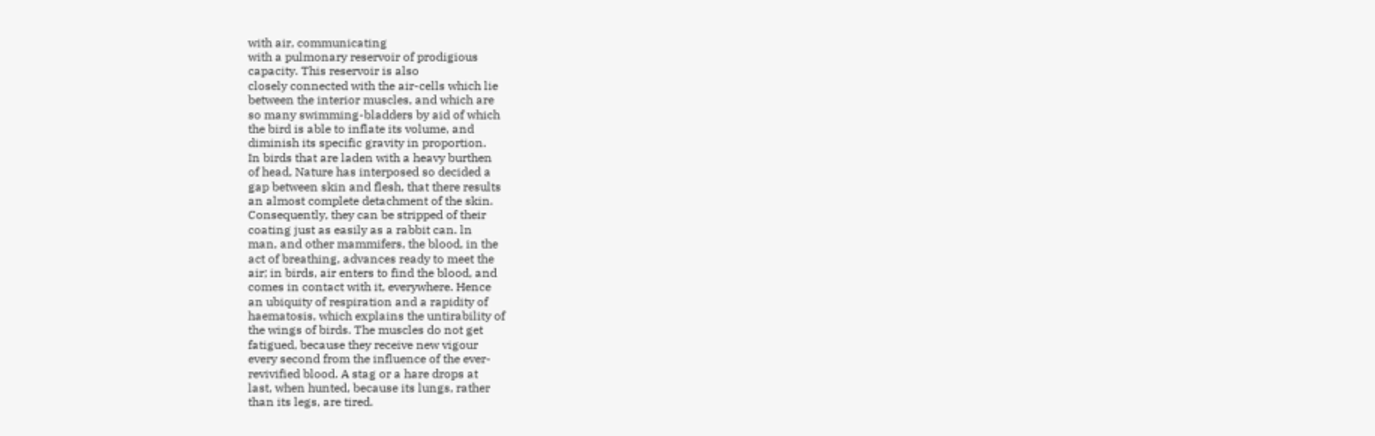with air, communicating
with a pulmonary reservoir of prodigious
capacity. This reservoir is also
closely connected with the air-cells which lie
between the interior muscles, and which are
so many swimming-bladders by aid of which
the bird is able to inflate its volume, and
diminish its specific gravity in proportion.
In birds that are laden with a heavy burthen
of head, Nature has interposed so decided a
gap between skin and flesh, that there results
an almost complete detachment of the skin.
Consequently, they can be stripped of their
coating just as easily as a rabbit can. ln
man, and other mammifers, the blood, in the
act of breathing, advances ready to meet the
air; in birds, air enters to find the blood, and
comes in contact with it, everywhere. Hence
an ubiquity of respiration and a rapidity of
haematosis, which explains the untirability of
the wings of birds. The muscles do not get
fatigued, because they receive new vigour
every second from the influence of the ever-
revivified blood. A stag or a hare drops at
last, when hunted, because its lungs, rather
than its legs, are tired.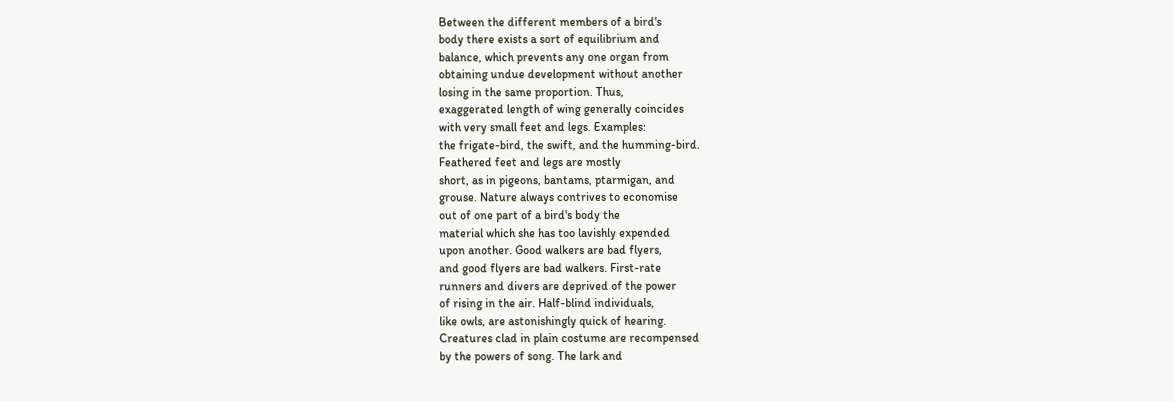Between the different members of a bird's
body there exists a sort of equilibrium and
balance, which prevents any one organ from
obtaining undue development without another
losing in the same proportion. Thus,
exaggerated length of wing generally coincides
with very small feet and legs. Examples:
the frigate-bird, the swift, and the humming-bird.
Feathered feet and legs are mostly
short, as in pigeons, bantams, ptarmigan, and
grouse. Nature always contrives to economise
out of one part of a bird's body the
material which she has too lavishly expended
upon another. Good walkers are bad flyers,
and good flyers are bad walkers. First-rate
runners and divers are deprived of the power
of rising in the air. Half-blind individuals,
like owls, are astonishingly quick of hearing.
Creatures clad in plain costume are recompensed
by the powers of song. The lark and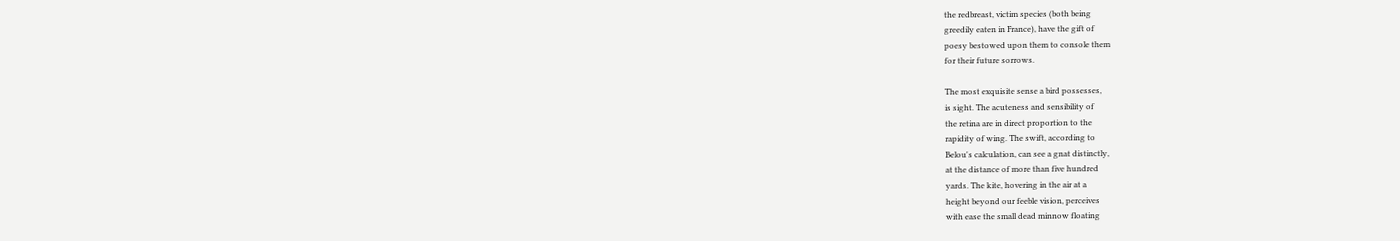the redbreast, victim species (both being
greedily eaten in France), have the gift of
poesy bestowed upon them to console them
for their future sorrows.

The most exquisite sense a bird possesses,
is sight. The acuteness and sensibility of
the retina are in direct proportion to the
rapidity of wing. The swift, according to
Belou's calculation, can see a gnat distinctly,
at the distance of more than five hundred
yards. The kite, hovering in the air at a
height beyond our feeble vision, perceives
with ease the small dead minnow floating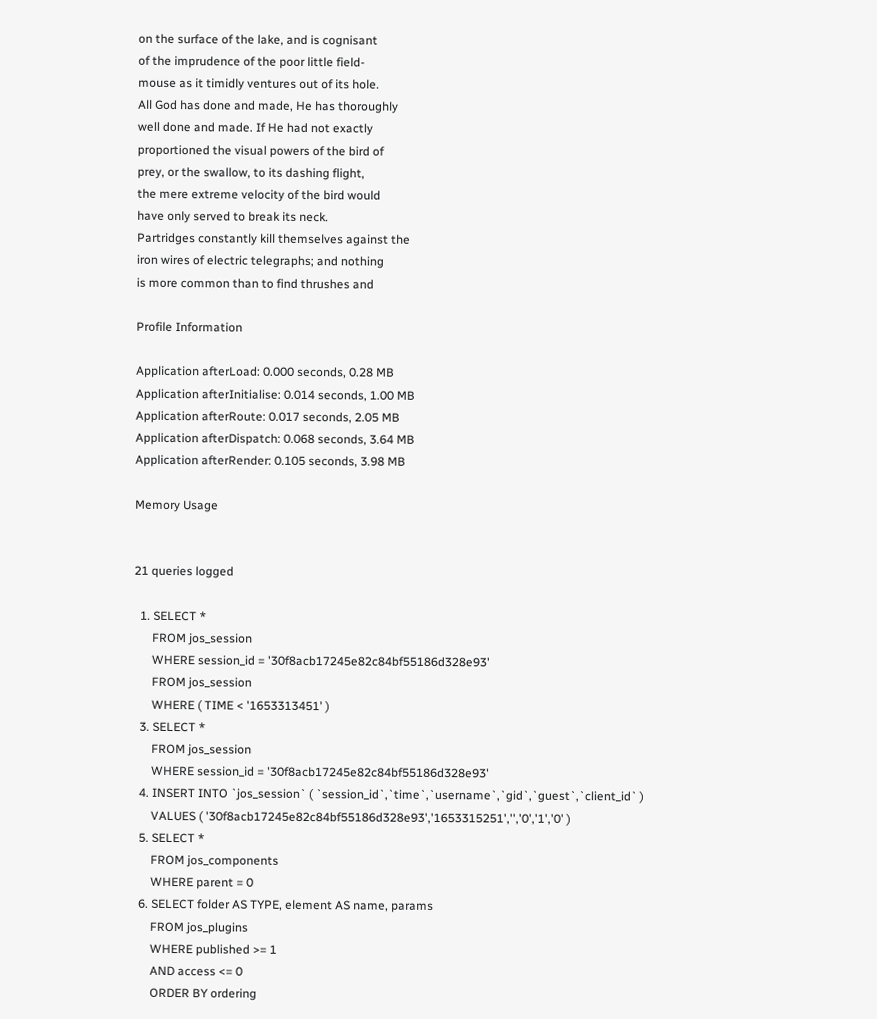on the surface of the lake, and is cognisant
of the imprudence of the poor little field-
mouse as it timidly ventures out of its hole.
All God has done and made, He has thoroughly
well done and made. If He had not exactly
proportioned the visual powers of the bird of
prey, or the swallow, to its dashing flight,
the mere extreme velocity of the bird would
have only served to break its neck.
Partridges constantly kill themselves against the
iron wires of electric telegraphs; and nothing
is more common than to find thrushes and

Profile Information

Application afterLoad: 0.000 seconds, 0.28 MB
Application afterInitialise: 0.014 seconds, 1.00 MB
Application afterRoute: 0.017 seconds, 2.05 MB
Application afterDispatch: 0.068 seconds, 3.64 MB
Application afterRender: 0.105 seconds, 3.98 MB

Memory Usage


21 queries logged

  1. SELECT *
      FROM jos_session
      WHERE session_id = '30f8acb17245e82c84bf55186d328e93'
      FROM jos_session
      WHERE ( TIME < '1653313451' )
  3. SELECT *
      FROM jos_session
      WHERE session_id = '30f8acb17245e82c84bf55186d328e93'
  4. INSERT INTO `jos_session` ( `session_id`,`time`,`username`,`gid`,`guest`,`client_id` )
      VALUES ( '30f8acb17245e82c84bf55186d328e93','1653315251','','0','1','0' )
  5. SELECT *
      FROM jos_components
      WHERE parent = 0
  6. SELECT folder AS TYPE, element AS name, params
      FROM jos_plugins
      WHERE published >= 1
      AND access <= 0
      ORDER BY ordering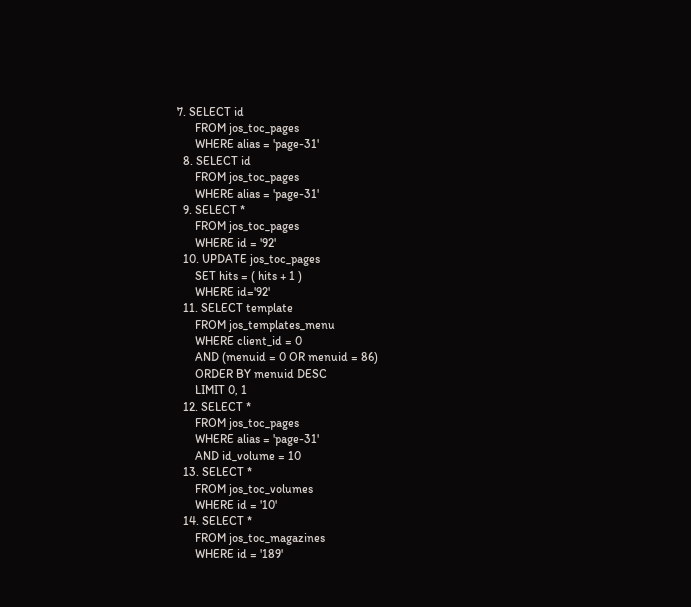7. SELECT id
      FROM jos_toc_pages
      WHERE alias = 'page-31'
  8. SELECT id
      FROM jos_toc_pages
      WHERE alias = 'page-31'
  9. SELECT *
      FROM jos_toc_pages
      WHERE id = '92'
  10. UPDATE jos_toc_pages
      SET hits = ( hits + 1 )
      WHERE id='92'
  11. SELECT template
      FROM jos_templates_menu
      WHERE client_id = 0
      AND (menuid = 0 OR menuid = 86)
      ORDER BY menuid DESC
      LIMIT 0, 1
  12. SELECT *
      FROM jos_toc_pages
      WHERE alias = 'page-31'
      AND id_volume = 10
  13. SELECT *
      FROM jos_toc_volumes
      WHERE id = '10'
  14. SELECT *
      FROM jos_toc_magazines
      WHERE id = '189'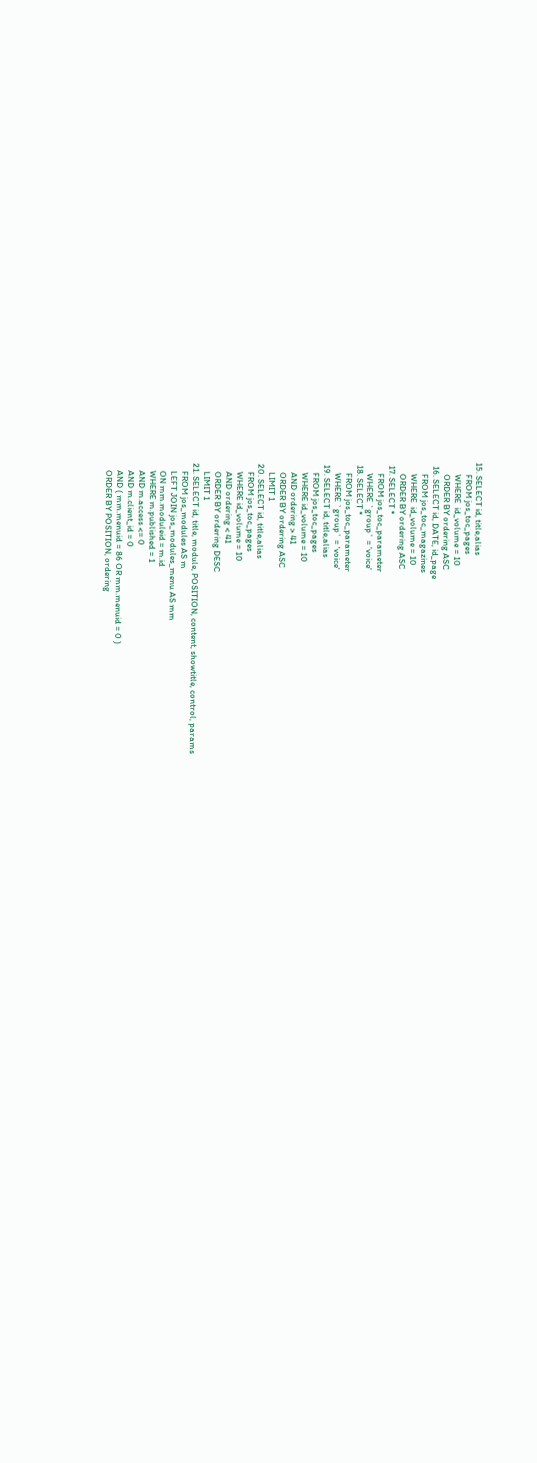15. SELECT id, title,alias
      FROM jos_toc_pages
      WHERE  id_volume = 10
      ORDER BY ordering ASC
  16. SELECT id, DATE, id_page
      FROM jos_toc_magazines
      WHERE  id_volume = 10
      ORDER BY ordering ASC
  17. SELECT *
      FROM jos_toc_parameter
      WHERE `group` = 'voice'
  18. SELECT *
      FROM jos_toc_parameter
      WHERE `group` = 'voice'
  19. SELECT id, title,alias
      FROM jos_toc_pages
      WHERE id_volume = 10
      AND ordering > 41
      ORDER BY ordering ASC
      LIMIT 1
  20. SELECT id, title,alias
      FROM jos_toc_pages
      WHERE id_volume = 10
      AND ordering < 41
      ORDER BY ordering DESC
      LIMIT 1
  21. SELECT id, title, module, POSITION, content, showtitle, control, params
      FROM jos_modules AS m
      LEFT JOIN jos_modules_menu AS mm
      ON mm.moduleid = m.id
      WHERE m.published = 1
      AND m.access <= 0
      AND m.client_id = 0
      AND ( mm.menuid = 86 OR mm.menuid = 0 )
      ORDER BY POSITION, ordering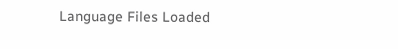Language Files Loaded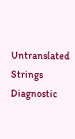Untranslated Strings Diagnostic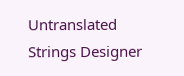Untranslated Strings Designer